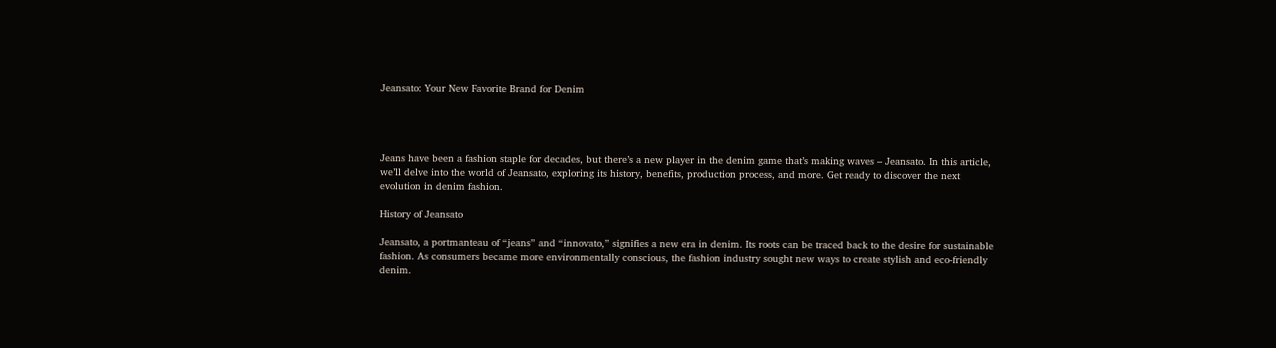Jeansato: Your New Favorite Brand for Denim




Jeans have been a fashion staple for decades, but there’s a new player in the denim game that’s making waves – Jeansato. In this article, we’ll delve into the world of Jeansato, exploring its history, benefits, production process, and more. Get ready to discover the next evolution in denim fashion.

History of Jeansato

Jeansato, a portmanteau of “jeans” and “innovato,” signifies a new era in denim. Its roots can be traced back to the desire for sustainable fashion. As consumers became more environmentally conscious, the fashion industry sought new ways to create stylish and eco-friendly denim.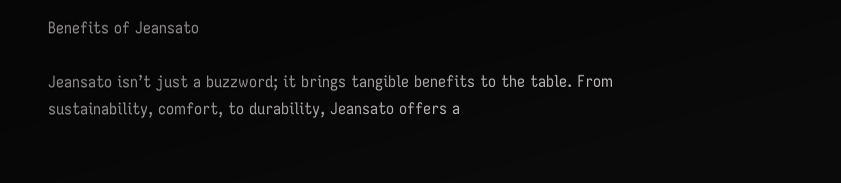Benefits of Jeansato

Jeansato isn’t just a buzzword; it brings tangible benefits to the table. From sustainability, comfort, to durability, Jeansato offers a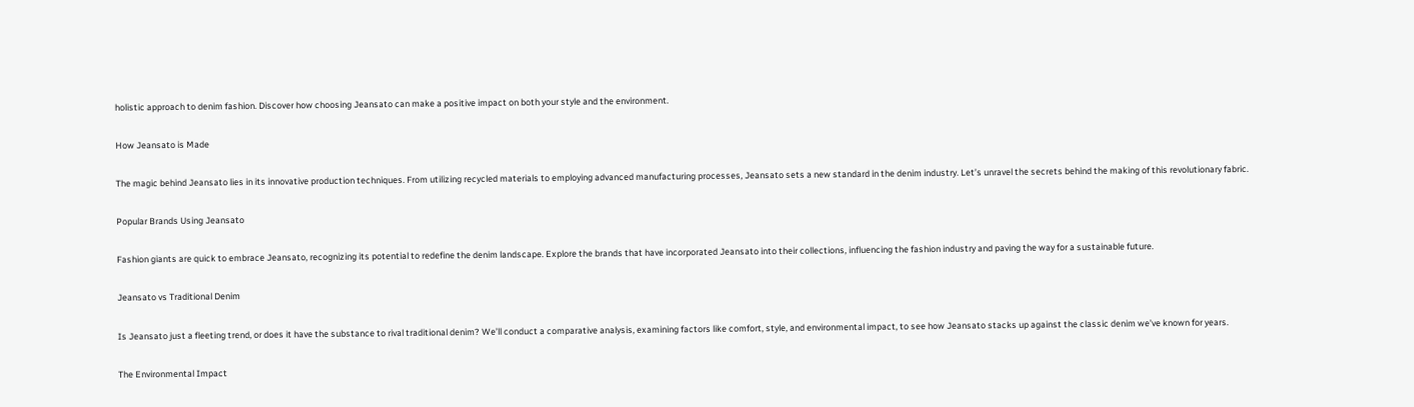holistic approach to denim fashion. Discover how choosing Jeansato can make a positive impact on both your style and the environment.

How Jeansato is Made

The magic behind Jeansato lies in its innovative production techniques. From utilizing recycled materials to employing advanced manufacturing processes, Jeansato sets a new standard in the denim industry. Let’s unravel the secrets behind the making of this revolutionary fabric.

Popular Brands Using Jeansato

Fashion giants are quick to embrace Jeansato, recognizing its potential to redefine the denim landscape. Explore the brands that have incorporated Jeansato into their collections, influencing the fashion industry and paving the way for a sustainable future.

Jeansato vs Traditional Denim

Is Jeansato just a fleeting trend, or does it have the substance to rival traditional denim? We’ll conduct a comparative analysis, examining factors like comfort, style, and environmental impact, to see how Jeansato stacks up against the classic denim we’ve known for years.

The Environmental Impact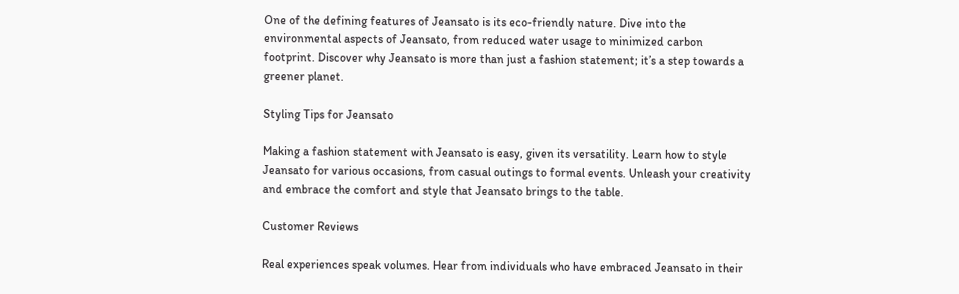One of the defining features of Jeansato is its eco-friendly nature. Dive into the environmental aspects of Jeansato, from reduced water usage to minimized carbon footprint. Discover why Jeansato is more than just a fashion statement; it’s a step towards a greener planet.

Styling Tips for Jeansato

Making a fashion statement with Jeansato is easy, given its versatility. Learn how to style Jeansato for various occasions, from casual outings to formal events. Unleash your creativity and embrace the comfort and style that Jeansato brings to the table.

Customer Reviews

Real experiences speak volumes. Hear from individuals who have embraced Jeansato in their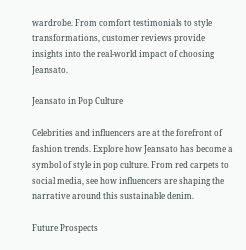wardrobe. From comfort testimonials to style transformations, customer reviews provide insights into the real-world impact of choosing Jeansato.

Jeansato in Pop Culture

Celebrities and influencers are at the forefront of fashion trends. Explore how Jeansato has become a symbol of style in pop culture. From red carpets to social media, see how influencers are shaping the narrative around this sustainable denim.

Future Prospects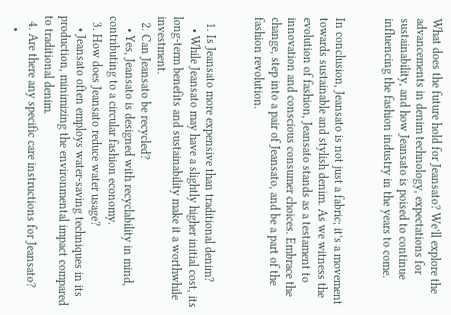What does the future hold for Jeansato? We’ll explore the advancements in denim technology, expectations for sustainability, and how Jeansato is poised to continue influencing the fashion industry in the years to come.


In conclusion, Jeansato is not just a fabric; it’s a movement towards sustainable and stylish denim. As we witness the evolution of fashion, Jeansato stands as a testament to innovation and conscious consumer choices. Embrace the change, step into a pair of Jeansato, and be a part of the fashion revolution.


  1. Is Jeansato more expensive than traditional denim?
    • While Jeansato may have a slightly higher initial cost, its long-term benefits and sustainability make it a worthwhile investment.
  2. Can Jeansato be recycled?
    • Yes, Jeansato is designed with recyclability in mind, contributing to a circular fashion economy.
  3. How does Jeansato reduce water usage?
    • Jeansato often employs water-saving techniques in its production, minimizing the environmental impact compared to traditional denim.
  4. Are there any specific care instructions for Jeansato?
    •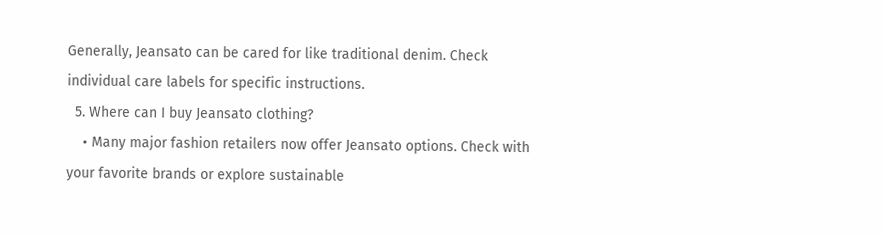Generally, Jeansato can be cared for like traditional denim. Check individual care labels for specific instructions.
  5. Where can I buy Jeansato clothing?
    • Many major fashion retailers now offer Jeansato options. Check with your favorite brands or explore sustainable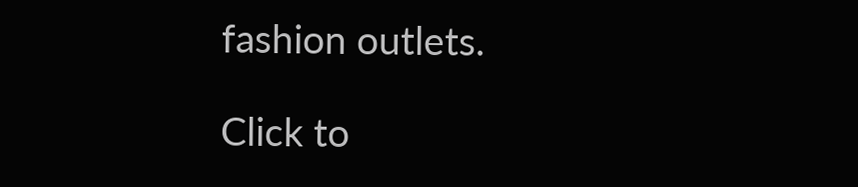fashion outlets.

Click to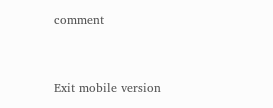comment


Exit mobile version